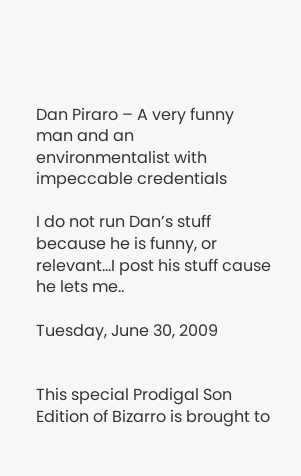Dan Piraro – A very funny man and an environmentalist with impeccable credentials

I do not run Dan’s stuff because he is funny, or relevant…I post his stuff cause he lets me..

Tuesday, June 30, 2009


This special Prodigal Son Edition of Bizarro is brought to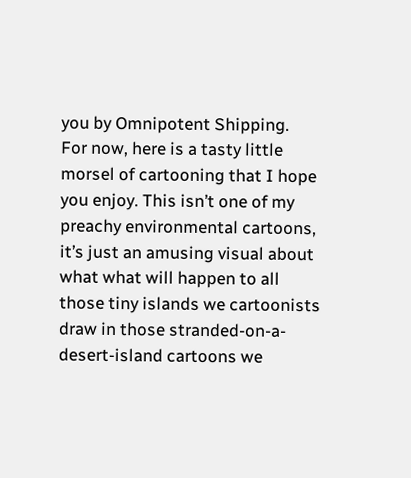you by Omnipotent Shipping.
For now, here is a tasty little morsel of cartooning that I hope you enjoy. This isn’t one of my preachy environmental cartoons, it’s just an amusing visual about what what will happen to all those tiny islands we cartoonists draw in those stranded-on-a-desert-island cartoons we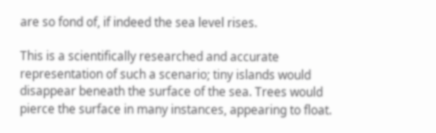are so fond of, if indeed the sea level rises.

This is a scientifically researched and accurate representation of such a scenario; tiny islands would disappear beneath the surface of the sea. Trees would pierce the surface in many instances, appearing to float.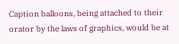Caption balloons, being attached to their orator by the laws of graphics, would be at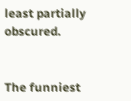least partially obscured.


The funniest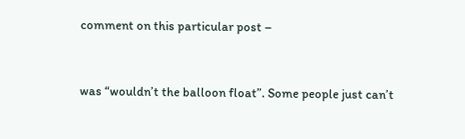comment on this particular post –


was “wouldn’t the balloon float”. Some people just can’t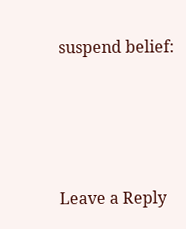suspend belief:




Leave a Reply